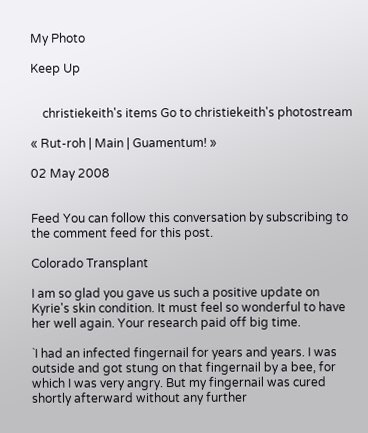My Photo

Keep Up


    christiekeith's items Go to christiekeith's photostream

« Rut-roh | Main | Guamentum! »

02 May 2008


Feed You can follow this conversation by subscribing to the comment feed for this post.

Colorado Transplant

I am so glad you gave us such a positive update on Kyrie's skin condition. It must feel so wonderful to have her well again. Your research paid off big time.

`I had an infected fingernail for years and years. I was outside and got stung on that fingernail by a bee, for which I was very angry. But my fingernail was cured shortly afterward without any further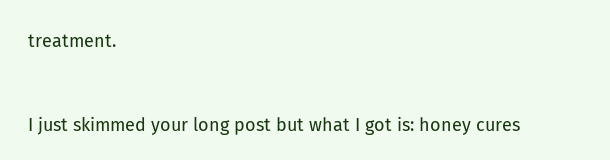treatment.


I just skimmed your long post but what I got is: honey cures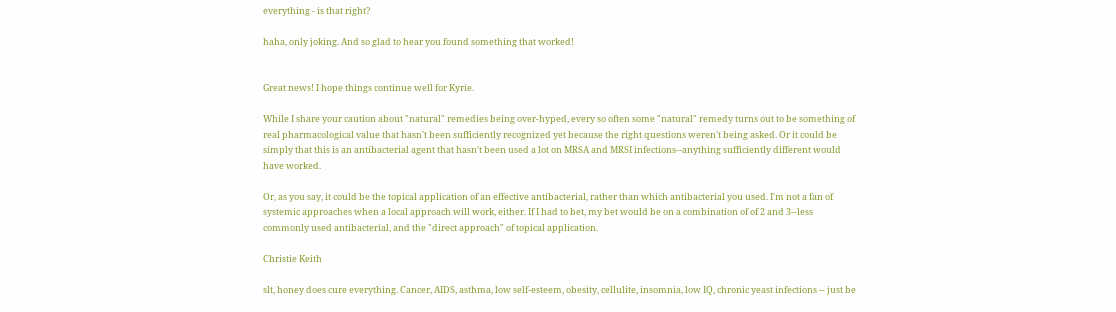everything - is that right?

haha, only joking. And so glad to hear you found something that worked!


Great news! I hope things continue well for Kyrie.

While I share your caution about "natural" remedies being over-hyped, every so often some "natural" remedy turns out to be something of real pharmacological value that hasn't been sufficiently recognized yet because the right questions weren't being asked. Or it could be simply that this is an antibacterial agent that hasn't been used a lot on MRSA and MRSI infections--anything sufficiently different would have worked.

Or, as you say, it could be the topical application of an effective antibacterial, rather than which antibacterial you used. I'm not a fan of systemic approaches when a local approach will work, either. If I had to bet, my bet would be on a combination of of 2 and 3--less commonly used antibacterial, and the "direct approach" of topical application.

Christie Keith

slt, honey does cure everything. Cancer, AIDS, asthma, low self-esteem, obesity, cellulite, insomnia, low IQ, chronic yeast infections -- just be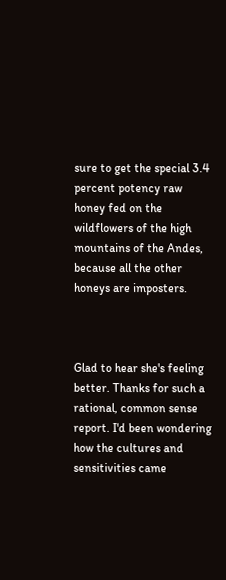sure to get the special 3.4 percent potency raw honey fed on the wildflowers of the high mountains of the Andes, because all the other honeys are imposters.



Glad to hear she's feeling better. Thanks for such a rational, common sense report. I'd been wondering how the cultures and sensitivities came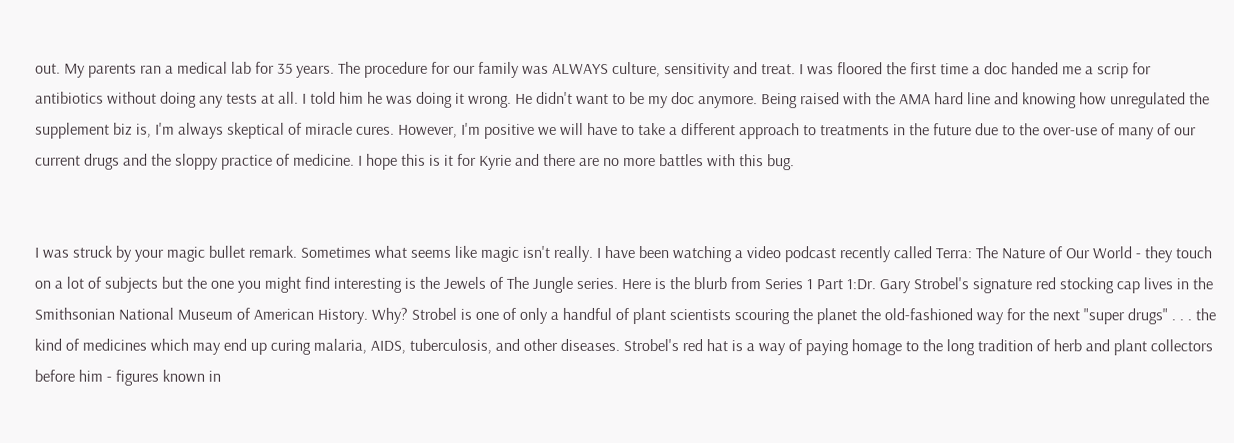out. My parents ran a medical lab for 35 years. The procedure for our family was ALWAYS culture, sensitivity and treat. I was floored the first time a doc handed me a scrip for antibiotics without doing any tests at all. I told him he was doing it wrong. He didn't want to be my doc anymore. Being raised with the AMA hard line and knowing how unregulated the supplement biz is, I'm always skeptical of miracle cures. However, I'm positive we will have to take a different approach to treatments in the future due to the over-use of many of our current drugs and the sloppy practice of medicine. I hope this is it for Kyrie and there are no more battles with this bug.


I was struck by your magic bullet remark. Sometimes what seems like magic isn't really. I have been watching a video podcast recently called Terra: The Nature of Our World - they touch on a lot of subjects but the one you might find interesting is the Jewels of The Jungle series. Here is the blurb from Series 1 Part 1:Dr. Gary Strobel's signature red stocking cap lives in the Smithsonian National Museum of American History. Why? Strobel is one of only a handful of plant scientists scouring the planet the old-fashioned way for the next "super drugs" . . . the kind of medicines which may end up curing malaria, AIDS, tuberculosis, and other diseases. Strobel's red hat is a way of paying homage to the long tradition of herb and plant collectors before him - figures known in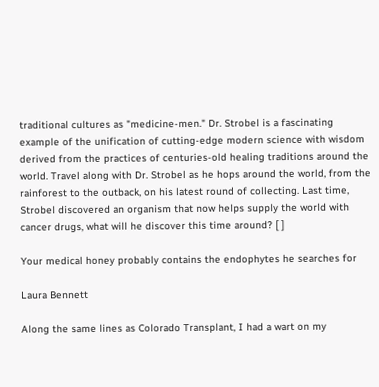traditional cultures as "medicine-men." Dr. Strobel is a fascinating example of the unification of cutting-edge modern science with wisdom derived from the practices of centuries-old healing traditions around the world. Travel along with Dr. Strobel as he hops around the world, from the rainforest to the outback, on his latest round of collecting. Last time, Strobel discovered an organism that now helps supply the world with cancer drugs, what will he discover this time around? [ ]

Your medical honey probably contains the endophytes he searches for

Laura Bennett

Along the same lines as Colorado Transplant, I had a wart on my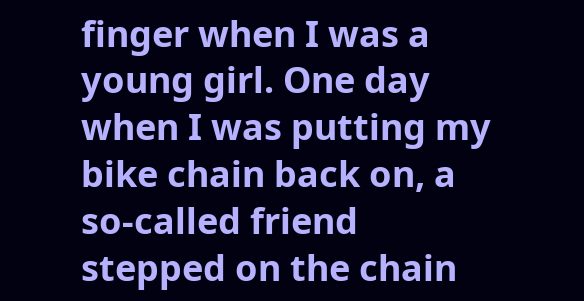finger when I was a young girl. One day when I was putting my bike chain back on, a so-called friend stepped on the chain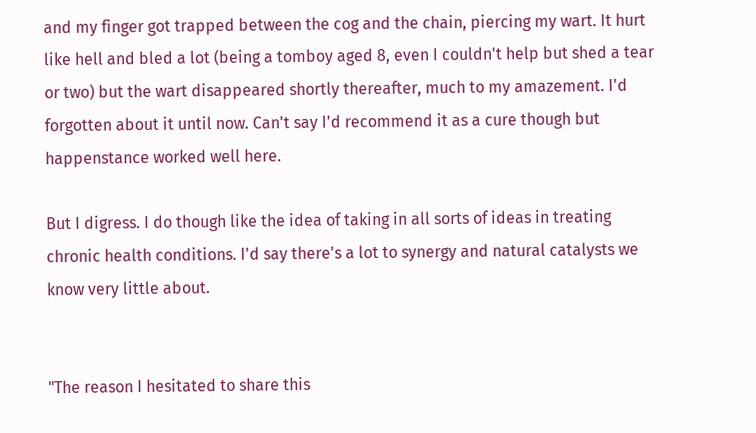and my finger got trapped between the cog and the chain, piercing my wart. It hurt like hell and bled a lot (being a tomboy aged 8, even I couldn't help but shed a tear or two) but the wart disappeared shortly thereafter, much to my amazement. I'd forgotten about it until now. Can't say I'd recommend it as a cure though but happenstance worked well here.

But I digress. I do though like the idea of taking in all sorts of ideas in treating chronic health conditions. I'd say there's a lot to synergy and natural catalysts we know very little about.


"The reason I hesitated to share this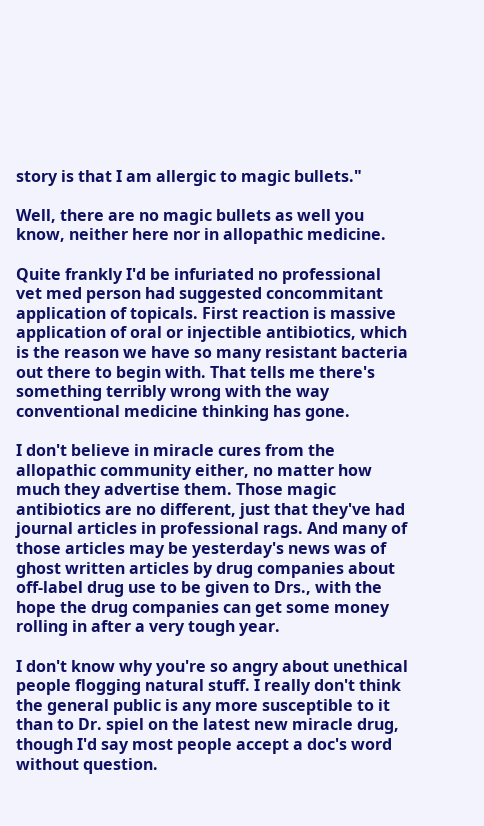story is that I am allergic to magic bullets."

Well, there are no magic bullets as well you know, neither here nor in allopathic medicine.

Quite frankly I'd be infuriated no professional vet med person had suggested concommitant application of topicals. First reaction is massive application of oral or injectible antibiotics, which is the reason we have so many resistant bacteria out there to begin with. That tells me there's something terribly wrong with the way conventional medicine thinking has gone.

I don't believe in miracle cures from the allopathic community either, no matter how much they advertise them. Those magic antibiotics are no different, just that they've had journal articles in professional rags. And many of those articles may be yesterday's news was of ghost written articles by drug companies about off-label drug use to be given to Drs., with the hope the drug companies can get some money rolling in after a very tough year.

I don't know why you're so angry about unethical people flogging natural stuff. I really don't think the general public is any more susceptible to it than to Dr. spiel on the latest new miracle drug, though I'd say most people accept a doc's word without question.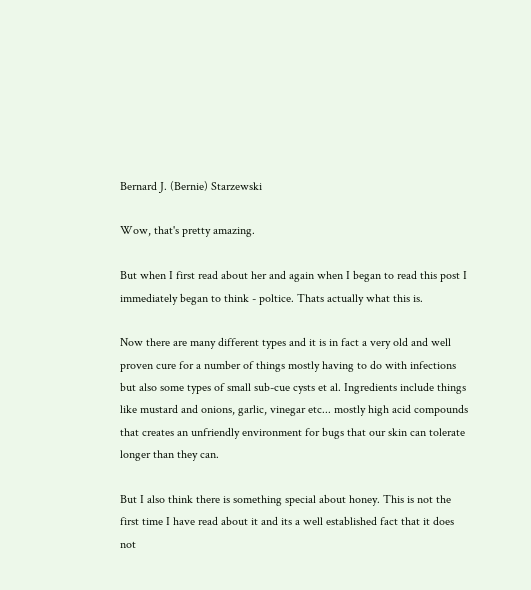Bernard J. (Bernie) Starzewski

Wow, that's pretty amazing.

But when I first read about her and again when I began to read this post I immediately began to think - poltice. Thats actually what this is.

Now there are many different types and it is in fact a very old and well proven cure for a number of things mostly having to do with infections but also some types of small sub-cue cysts et al. Ingredients include things like mustard and onions, garlic, vinegar etc... mostly high acid compounds that creates an unfriendly environment for bugs that our skin can tolerate longer than they can.

But I also think there is something special about honey. This is not the first time I have read about it and its a well established fact that it does not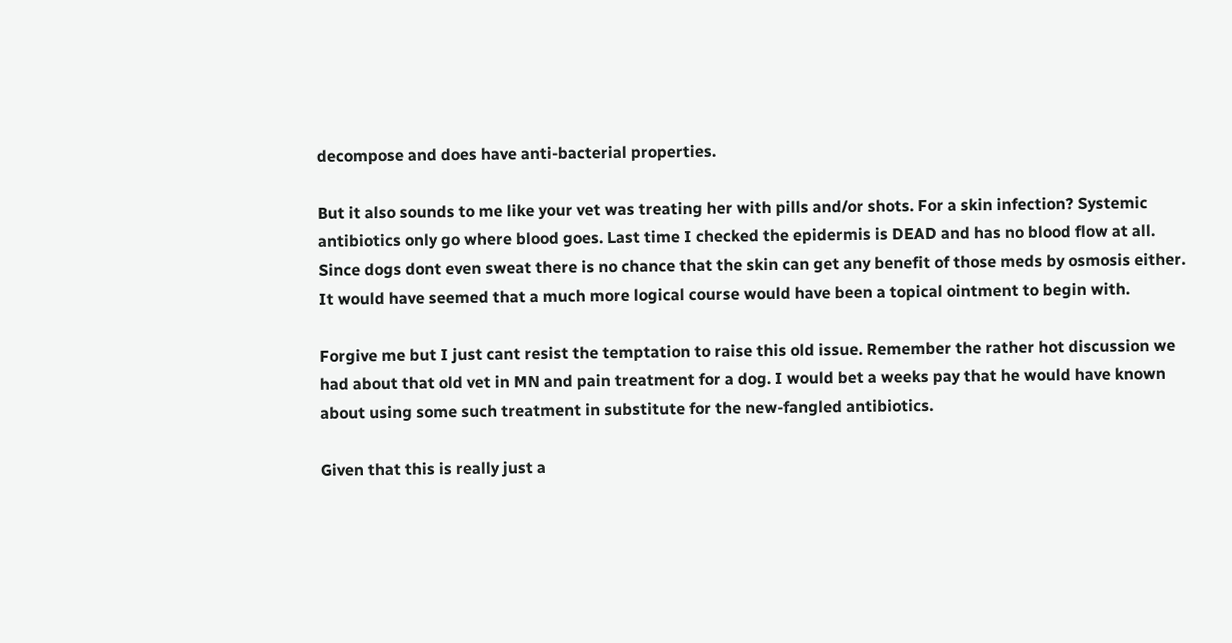decompose and does have anti-bacterial properties.

But it also sounds to me like your vet was treating her with pills and/or shots. For a skin infection? Systemic antibiotics only go where blood goes. Last time I checked the epidermis is DEAD and has no blood flow at all. Since dogs dont even sweat there is no chance that the skin can get any benefit of those meds by osmosis either. It would have seemed that a much more logical course would have been a topical ointment to begin with.

Forgive me but I just cant resist the temptation to raise this old issue. Remember the rather hot discussion we had about that old vet in MN and pain treatment for a dog. I would bet a weeks pay that he would have known about using some such treatment in substitute for the new-fangled antibiotics.

Given that this is really just a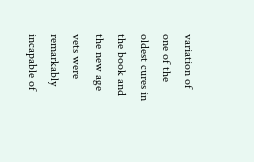variation of one of the oldest cures in the book and the new age vets were remarkably incapable of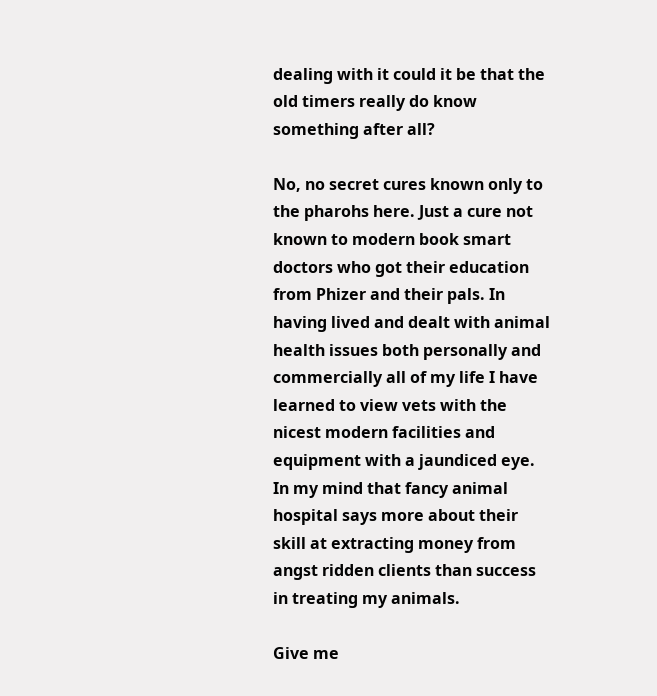dealing with it could it be that the old timers really do know something after all?

No, no secret cures known only to the pharohs here. Just a cure not known to modern book smart doctors who got their education from Phizer and their pals. In having lived and dealt with animal health issues both personally and commercially all of my life I have learned to view vets with the nicest modern facilities and equipment with a jaundiced eye. In my mind that fancy animal hospital says more about their skill at extracting money from angst ridden clients than success in treating my animals.

Give me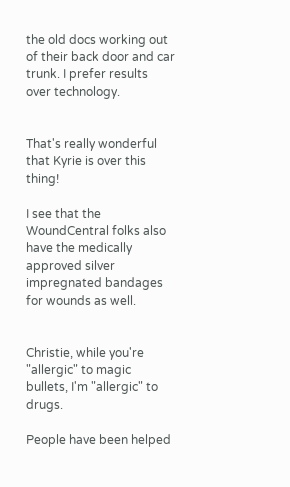the old docs working out of their back door and car trunk. I prefer results over technology.


That's really wonderful that Kyrie is over this thing!

I see that the WoundCentral folks also have the medically approved silver impregnated bandages for wounds as well.


Christie, while you're "allergic" to magic bullets, I'm "allergic" to drugs.

People have been helped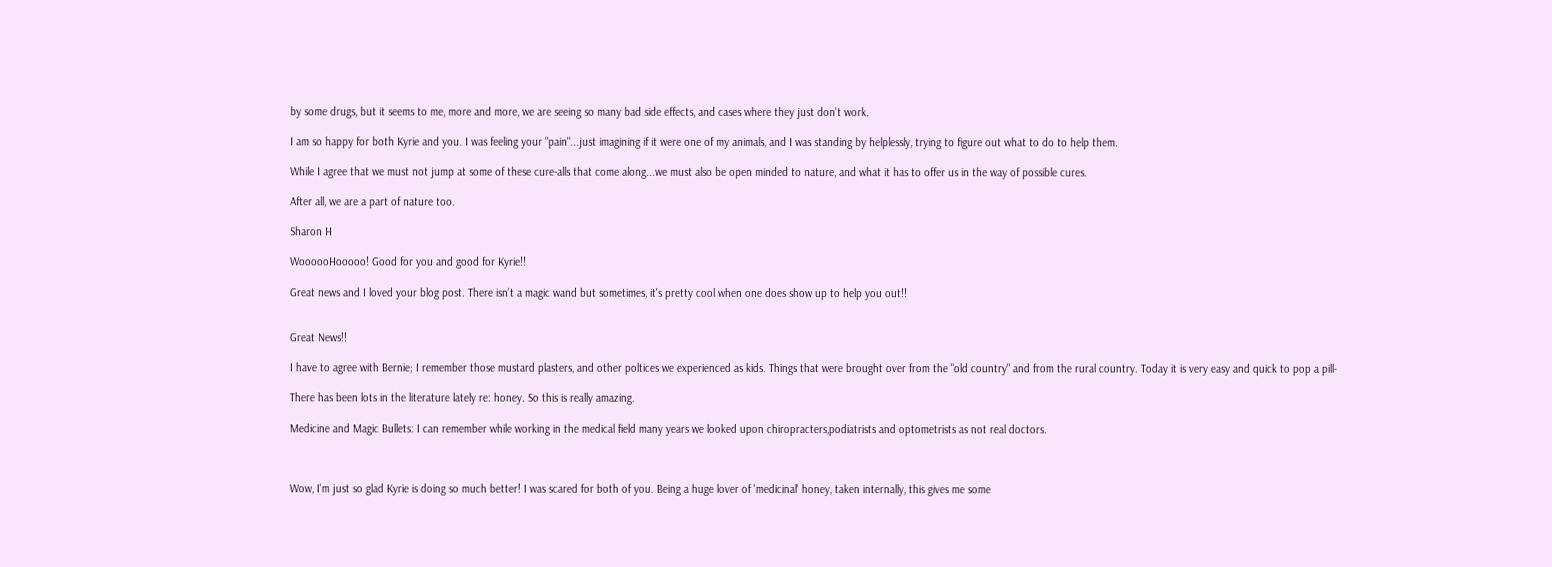by some drugs, but it seems to me, more and more, we are seeing so many bad side effects, and cases where they just don't work.

I am so happy for both Kyrie and you. I was feeling your "pain"...just imagining if it were one of my animals, and I was standing by helplessly, trying to figure out what to do to help them.

While I agree that we must not jump at some of these cure-alls that come along...we must also be open minded to nature, and what it has to offer us in the way of possible cures.

After all, we are a part of nature too.

Sharon H

WoooooHooooo! Good for you and good for Kyrie!!

Great news and I loved your blog post. There isn't a magic wand but sometimes, it's pretty cool when one does show up to help you out!!


Great News!!

I have to agree with Bernie; I remember those mustard plasters, and other poltices we experienced as kids. Things that were brought over from the "old country" and from the rural country. Today it is very easy and quick to pop a pill-

There has been lots in the literature lately re: honey. So this is really amazing.

Medicine and Magic Bullets: I can remember while working in the medical field many years we looked upon chiropracters,podiatrists and optometrists as not real doctors.



Wow, I'm just so glad Kyrie is doing so much better! I was scared for both of you. Being a huge lover of 'medicinal' honey, taken internally, this gives me some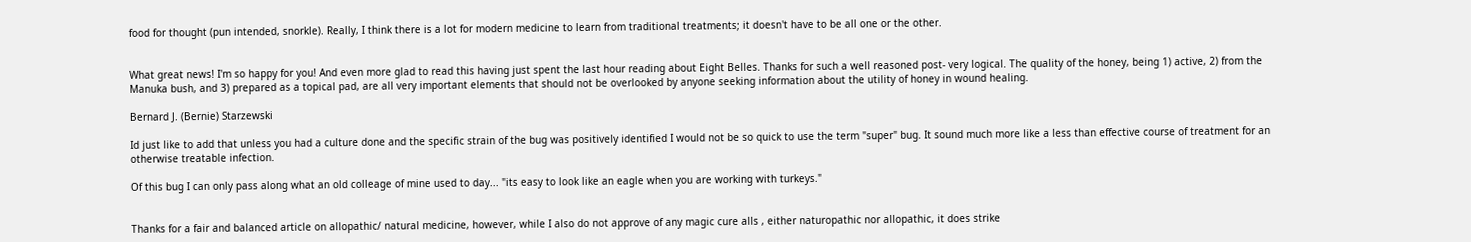food for thought (pun intended, snorkle). Really, I think there is a lot for modern medicine to learn from traditional treatments; it doesn't have to be all one or the other.


What great news! I'm so happy for you! And even more glad to read this having just spent the last hour reading about Eight Belles. Thanks for such a well reasoned post- very logical. The quality of the honey, being 1) active, 2) from the Manuka bush, and 3) prepared as a topical pad, are all very important elements that should not be overlooked by anyone seeking information about the utility of honey in wound healing.

Bernard J. (Bernie) Starzewski

Id just like to add that unless you had a culture done and the specific strain of the bug was positively identified I would not be so quick to use the term "super" bug. It sound much more like a less than effective course of treatment for an otherwise treatable infection.

Of this bug I can only pass along what an old colleage of mine used to day... "its easy to look like an eagle when you are working with turkeys."


Thanks for a fair and balanced article on allopathic/ natural medicine, however, while I also do not approve of any magic cure alls , either naturopathic nor allopathic, it does strike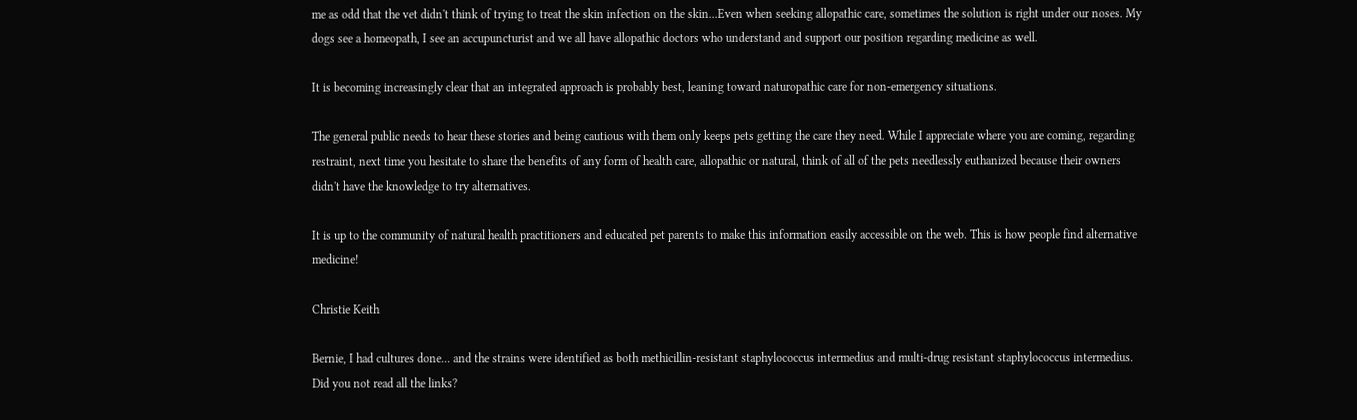me as odd that the vet didn't think of trying to treat the skin infection on the skin...Even when seeking allopathic care, sometimes the solution is right under our noses. My dogs see a homeopath, I see an accupuncturist and we all have allopathic doctors who understand and support our position regarding medicine as well.

It is becoming increasingly clear that an integrated approach is probably best, leaning toward naturopathic care for non-emergency situations.

The general public needs to hear these stories and being cautious with them only keeps pets getting the care they need. While I appreciate where you are coming, regarding restraint, next time you hesitate to share the benefits of any form of health care, allopathic or natural, think of all of the pets needlessly euthanized because their owners didn't have the knowledge to try alternatives.

It is up to the community of natural health practitioners and educated pet parents to make this information easily accessible on the web. This is how people find alternative medicine!

Christie Keith

Bernie, I had cultures done... and the strains were identified as both methicillin-resistant staphylococcus intermedius and multi-drug resistant staphylococcus intermedius. Did you not read all the links?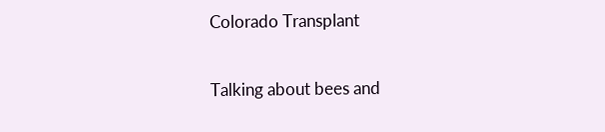Colorado Transplant

Talking about bees and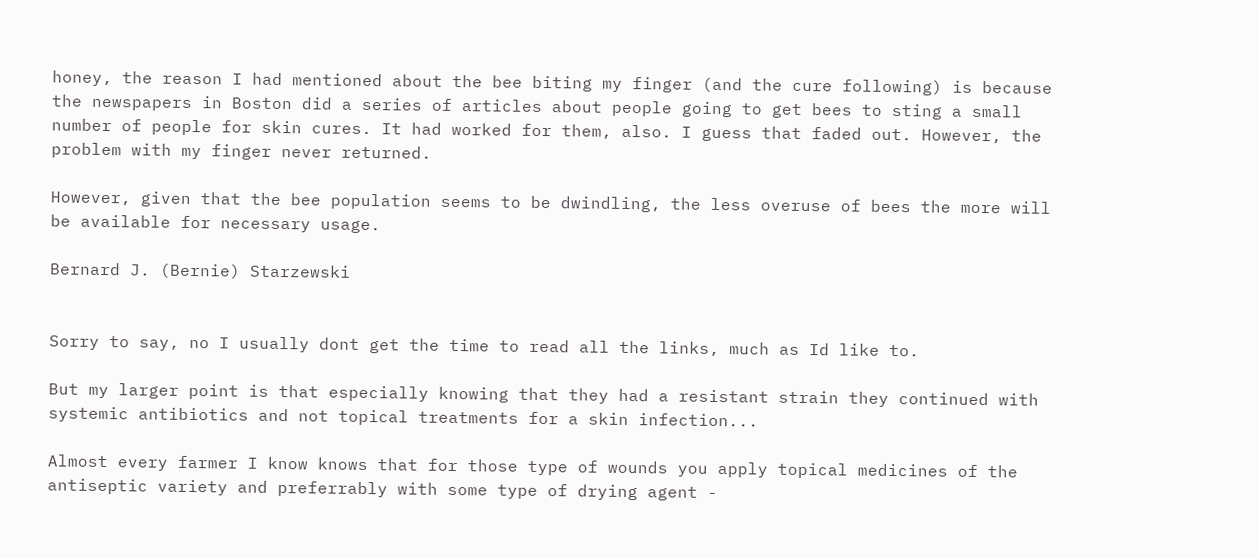honey, the reason I had mentioned about the bee biting my finger (and the cure following) is because the newspapers in Boston did a series of articles about people going to get bees to sting a small number of people for skin cures. It had worked for them, also. I guess that faded out. However, the problem with my finger never returned.

However, given that the bee population seems to be dwindling, the less overuse of bees the more will be available for necessary usage.

Bernard J. (Bernie) Starzewski


Sorry to say, no I usually dont get the time to read all the links, much as Id like to.

But my larger point is that especially knowing that they had a resistant strain they continued with systemic antibiotics and not topical treatments for a skin infection...

Almost every farmer I know knows that for those type of wounds you apply topical medicines of the antiseptic variety and preferrably with some type of drying agent -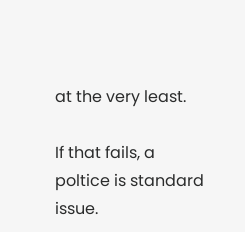at the very least.

If that fails, a poltice is standard issue.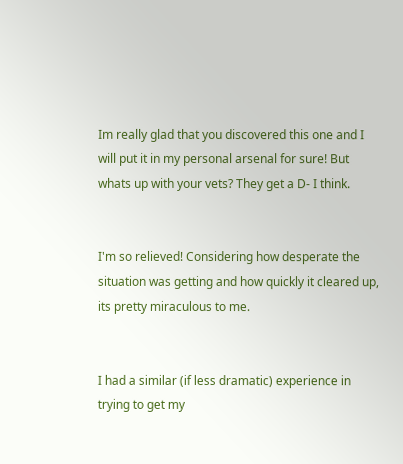Im really glad that you discovered this one and I will put it in my personal arsenal for sure! But whats up with your vets? They get a D- I think.


I'm so relieved! Considering how desperate the situation was getting and how quickly it cleared up, its pretty miraculous to me.


I had a similar (if less dramatic) experience in trying to get my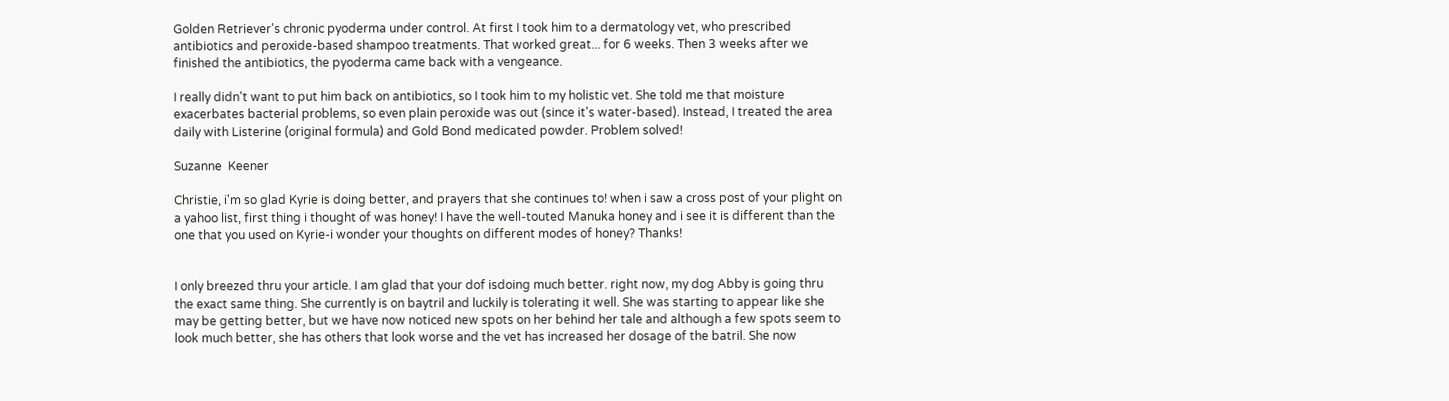Golden Retriever's chronic pyoderma under control. At first I took him to a dermatology vet, who prescribed antibiotics and peroxide-based shampoo treatments. That worked great... for 6 weeks. Then 3 weeks after we finished the antibiotics, the pyoderma came back with a vengeance.

I really didn't want to put him back on antibiotics, so I took him to my holistic vet. She told me that moisture exacerbates bacterial problems, so even plain peroxide was out (since it's water-based). Instead, I treated the area daily with Listerine (original formula) and Gold Bond medicated powder. Problem solved!

Suzanne  Keener

Christie, i'm so glad Kyrie is doing better, and prayers that she continues to! when i saw a cross post of your plight on a yahoo list, first thing i thought of was honey! I have the well-touted Manuka honey and i see it is different than the one that you used on Kyrie-i wonder your thoughts on different modes of honey? Thanks!


I only breezed thru your article. I am glad that your dof isdoing much better. right now, my dog Abby is going thru the exact same thing. She currently is on baytril and luckily is tolerating it well. She was starting to appear like she may be getting better, but we have now noticed new spots on her behind her tale and although a few spots seem to look much better, she has others that look worse and the vet has increased her dosage of the batril. She now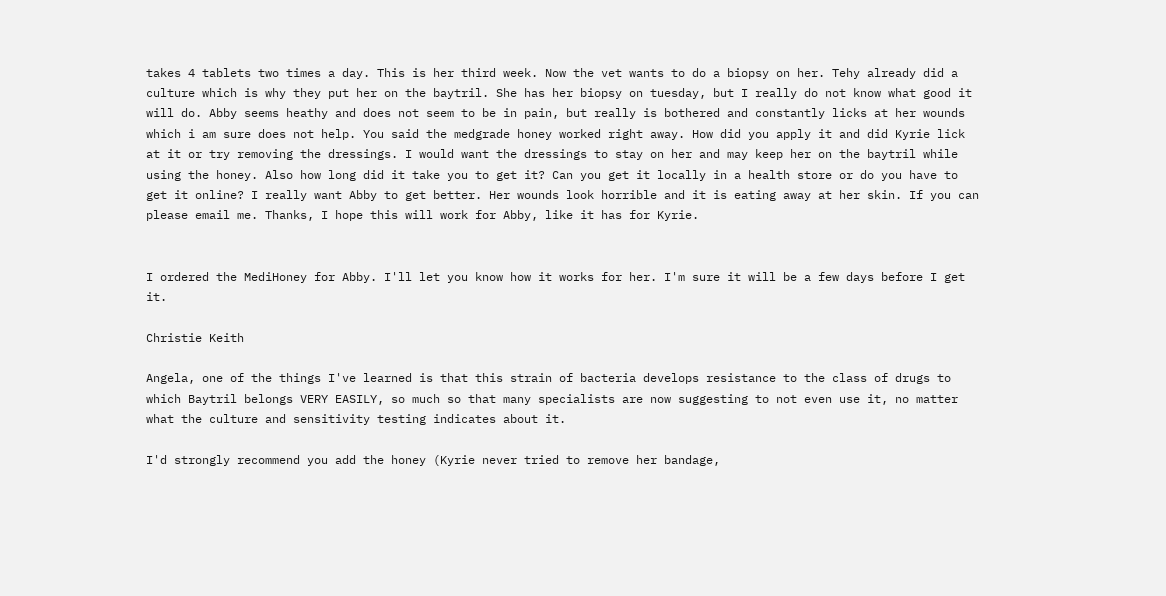takes 4 tablets two times a day. This is her third week. Now the vet wants to do a biopsy on her. Tehy already did a culture which is why they put her on the baytril. She has her biopsy on tuesday, but I really do not know what good it will do. Abby seems heathy and does not seem to be in pain, but really is bothered and constantly licks at her wounds which i am sure does not help. You said the medgrade honey worked right away. How did you apply it and did Kyrie lick at it or try removing the dressings. I would want the dressings to stay on her and may keep her on the baytril while using the honey. Also how long did it take you to get it? Can you get it locally in a health store or do you have to get it online? I really want Abby to get better. Her wounds look horrible and it is eating away at her skin. If you can please email me. Thanks, I hope this will work for Abby, like it has for Kyrie.


I ordered the MediHoney for Abby. I'll let you know how it works for her. I'm sure it will be a few days before I get it.

Christie Keith

Angela, one of the things I've learned is that this strain of bacteria develops resistance to the class of drugs to which Baytril belongs VERY EASILY, so much so that many specialists are now suggesting to not even use it, no matter what the culture and sensitivity testing indicates about it.

I'd strongly recommend you add the honey (Kyrie never tried to remove her bandage,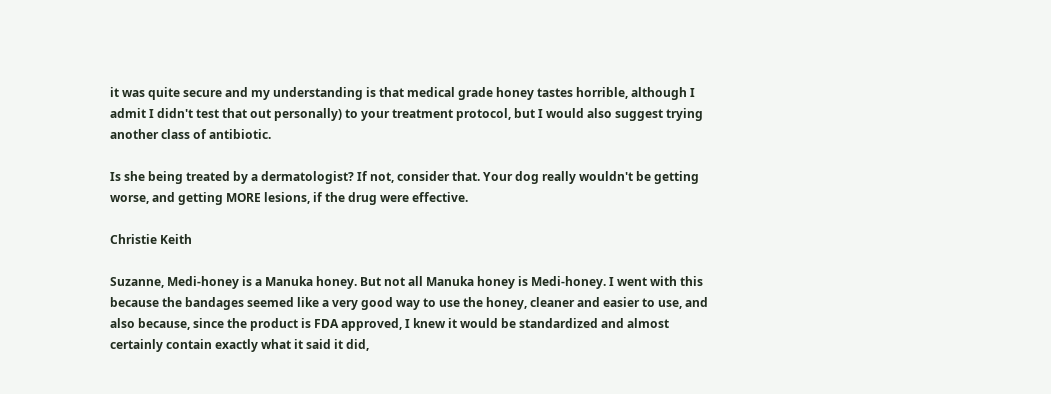it was quite secure and my understanding is that medical grade honey tastes horrible, although I admit I didn't test that out personally) to your treatment protocol, but I would also suggest trying another class of antibiotic.

Is she being treated by a dermatologist? If not, consider that. Your dog really wouldn't be getting worse, and getting MORE lesions, if the drug were effective.

Christie Keith

Suzanne, Medi-honey is a Manuka honey. But not all Manuka honey is Medi-honey. I went with this because the bandages seemed like a very good way to use the honey, cleaner and easier to use, and also because, since the product is FDA approved, I knew it would be standardized and almost certainly contain exactly what it said it did,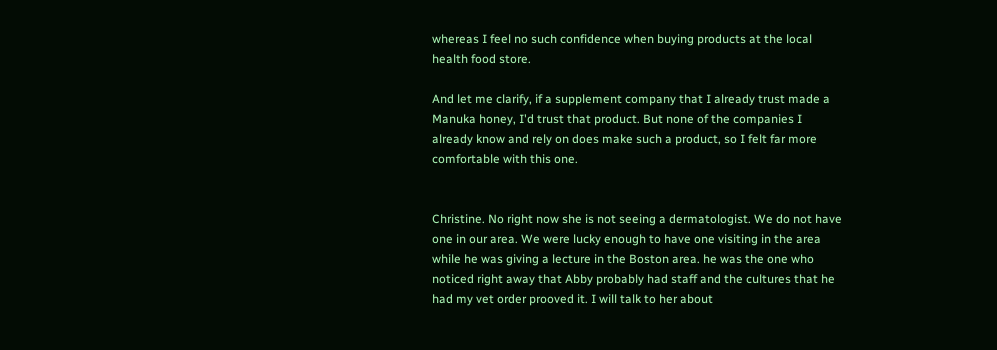whereas I feel no such confidence when buying products at the local health food store.

And let me clarify, if a supplement company that I already trust made a Manuka honey, I'd trust that product. But none of the companies I already know and rely on does make such a product, so I felt far more comfortable with this one.


Christine. No right now she is not seeing a dermatologist. We do not have one in our area. We were lucky enough to have one visiting in the area while he was giving a lecture in the Boston area. he was the one who noticed right away that Abby probably had staff and the cultures that he had my vet order prooved it. I will talk to her about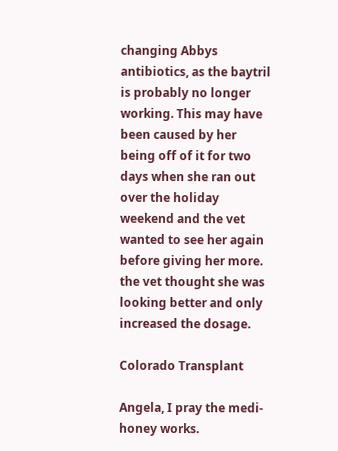changing Abbys antibiotics, as the baytril is probably no longer working. This may have been caused by her being off of it for two days when she ran out over the holiday weekend and the vet wanted to see her again before giving her more. the vet thought she was looking better and only increased the dosage.

Colorado Transplant

Angela, I pray the medi-honey works.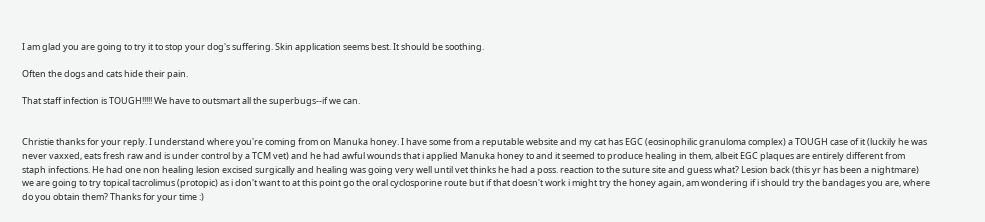I am glad you are going to try it to stop your dog's suffering. Skin application seems best. It should be soothing.

Often the dogs and cats hide their pain.

That staff infection is TOUGH!!!!! We have to outsmart all the superbugs--if we can.


Christie thanks for your reply. I understand where you're coming from on Manuka honey. I have some from a reputable website and my cat has EGC (eosinophilic granuloma complex) a TOUGH case of it (luckily he was never vaxxed, eats fresh raw and is under control by a TCM vet) and he had awful wounds that i applied Manuka honey to and it seemed to produce healing in them, albeit EGC plaques are entirely different from staph infections. He had one non healing lesion excised surgically and healing was going very well until vet thinks he had a poss. reaction to the suture site and guess what? Lesion back (this yr has been a nightmare) we are going to try topical tacrolimus (protopic) as i don't want to at this point go the oral cyclosporine route but if that doesn't work i might try the honey again, am wondering if i should try the bandages you are, where do you obtain them? Thanks for your time :)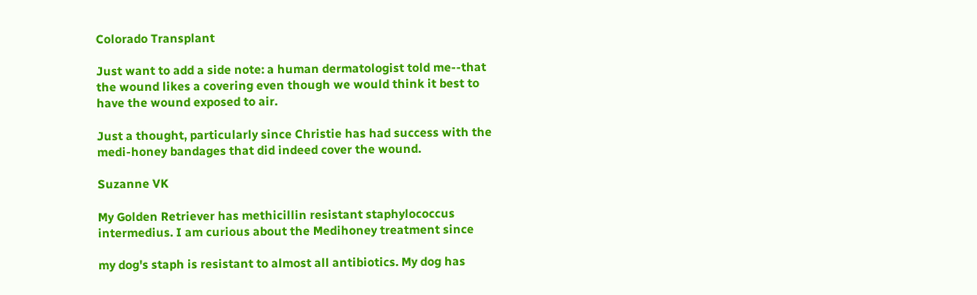Colorado Transplant

Just want to add a side note: a human dermatologist told me--that the wound likes a covering even though we would think it best to have the wound exposed to air.

Just a thought, particularly since Christie has had success with the medi-honey bandages that did indeed cover the wound.

Suzanne VK

My Golden Retriever has methicillin resistant staphylococcus intermedius. I am curious about the Medihoney treatment since

my dog's staph is resistant to almost all antibiotics. My dog has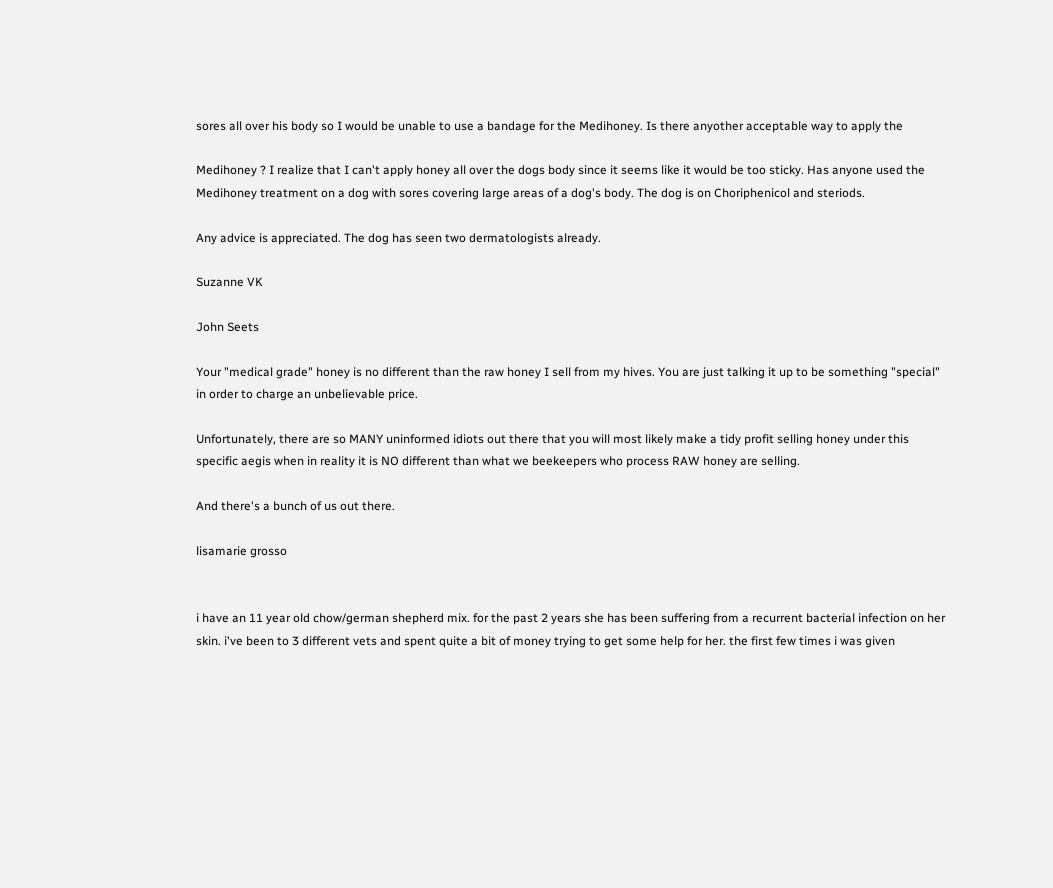sores all over his body so I would be unable to use a bandage for the Medihoney. Is there anyother acceptable way to apply the

Medihoney ? I realize that I can't apply honey all over the dogs body since it seems like it would be too sticky. Has anyone used the Medihoney treatment on a dog with sores covering large areas of a dog's body. The dog is on Choriphenicol and steriods.

Any advice is appreciated. The dog has seen two dermatologists already.

Suzanne VK

John Seets

Your "medical grade" honey is no different than the raw honey I sell from my hives. You are just talking it up to be something "special" in order to charge an unbelievable price.

Unfortunately, there are so MANY uninformed idiots out there that you will most likely make a tidy profit selling honey under this specific aegis when in reality it is NO different than what we beekeepers who process RAW honey are selling.

And there's a bunch of us out there.

lisamarie grosso


i have an 11 year old chow/german shepherd mix. for the past 2 years she has been suffering from a recurrent bacterial infection on her skin. i've been to 3 different vets and spent quite a bit of money trying to get some help for her. the first few times i was given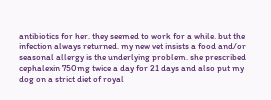antibiotics for her. they seemed to work for a while. but the infection always returned. my new vet insists a food and/or seasonal allergy is the underlying problem. she prescribed cephalexin 750mg twice a day for 21 days and also put my dog on a strict diet of royal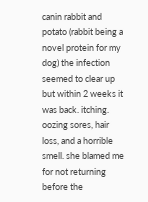canin rabbit and potato (rabbit being a novel protein for my dog) the infection seemed to clear up but within 2 weeks it was back. itching. oozing sores, hair loss, and a horrible smell. she blamed me for not returning before the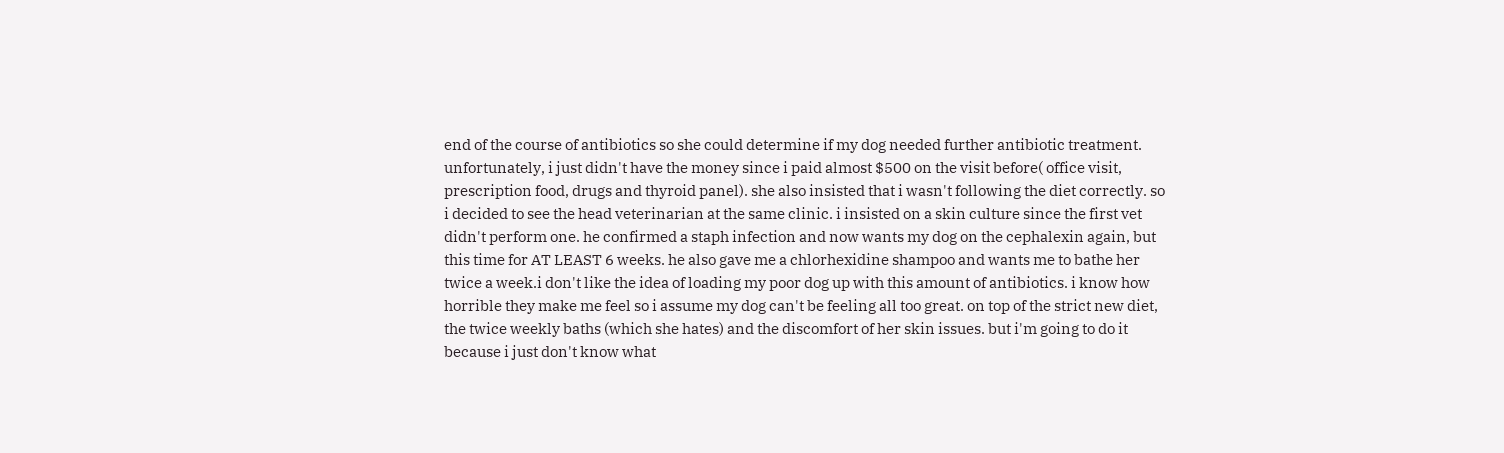end of the course of antibiotics so she could determine if my dog needed further antibiotic treatment. unfortunately, i just didn't have the money since i paid almost $500 on the visit before( office visit, prescription food, drugs and thyroid panel). she also insisted that i wasn't following the diet correctly. so i decided to see the head veterinarian at the same clinic. i insisted on a skin culture since the first vet didn't perform one. he confirmed a staph infection and now wants my dog on the cephalexin again, but this time for AT LEAST 6 weeks. he also gave me a chlorhexidine shampoo and wants me to bathe her twice a week.i don't like the idea of loading my poor dog up with this amount of antibiotics. i know how horrible they make me feel so i assume my dog can't be feeling all too great. on top of the strict new diet, the twice weekly baths (which she hates) and the discomfort of her skin issues. but i'm going to do it because i just don't know what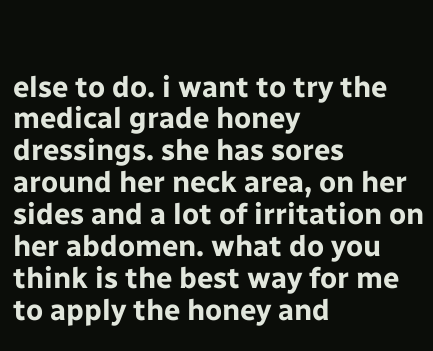else to do. i want to try the medical grade honey dressings. she has sores around her neck area, on her sides and a lot of irritation on her abdomen. what do you think is the best way for me to apply the honey and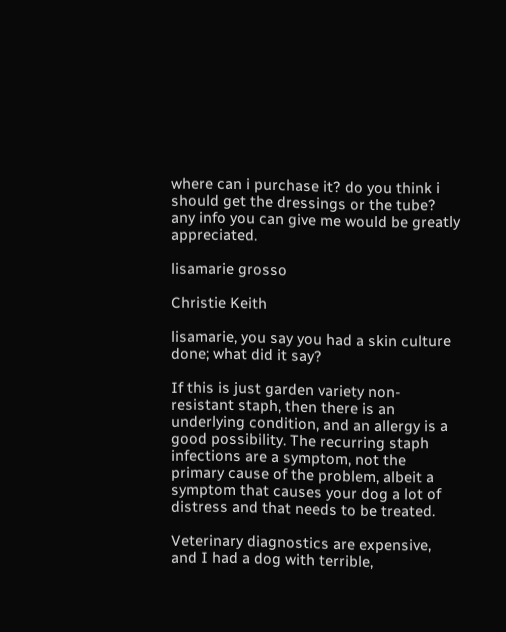where can i purchase it? do you think i should get the dressings or the tube? any info you can give me would be greatly appreciated.

lisamarie grosso

Christie Keith

lisamarie, you say you had a skin culture done; what did it say?

If this is just garden variety non-resistant staph, then there is an underlying condition, and an allergy is a good possibility. The recurring staph infections are a symptom, not the primary cause of the problem, albeit a symptom that causes your dog a lot of distress and that needs to be treated.

Veterinary diagnostics are expensive, and I had a dog with terrible,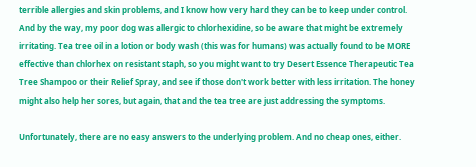terrible allergies and skin problems, and I know how very hard they can be to keep under control. And by the way, my poor dog was allergic to chlorhexidine, so be aware that might be extremely irritating. Tea tree oil in a lotion or body wash (this was for humans) was actually found to be MORE effective than chlorhex on resistant staph, so you might want to try Desert Essence Therapeutic Tea Tree Shampoo or their Relief Spray, and see if those don't work better with less irritation. The honey might also help her sores, but again, that and the tea tree are just addressing the symptoms.

Unfortunately, there are no easy answers to the underlying problem. And no cheap ones, either.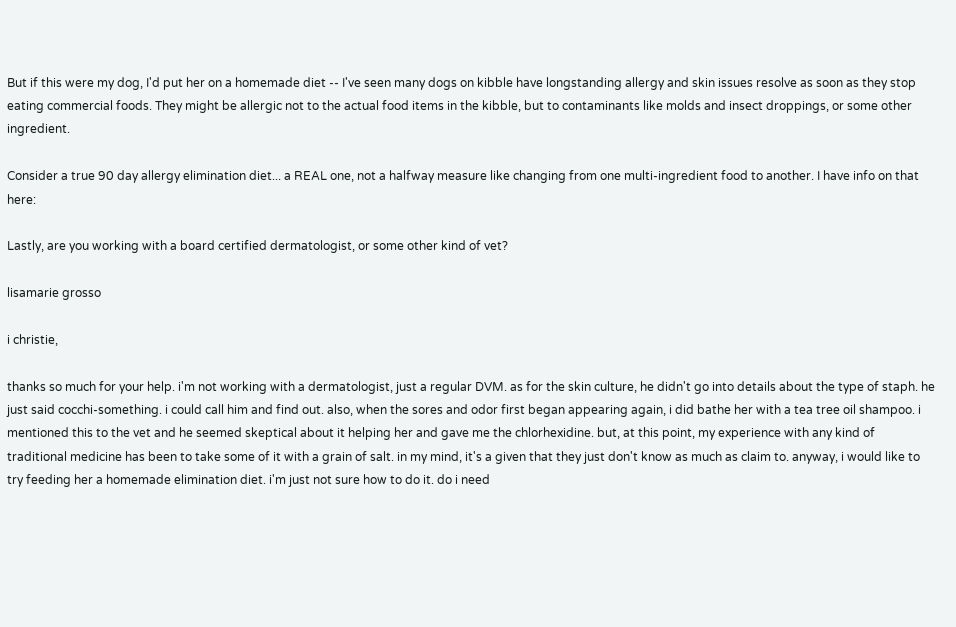But if this were my dog, I'd put her on a homemade diet -- I've seen many dogs on kibble have longstanding allergy and skin issues resolve as soon as they stop eating commercial foods. They might be allergic not to the actual food items in the kibble, but to contaminants like molds and insect droppings, or some other ingredient.

Consider a true 90 day allergy elimination diet... a REAL one, not a halfway measure like changing from one multi-ingredient food to another. I have info on that here:

Lastly, are you working with a board certified dermatologist, or some other kind of vet?

lisamarie grosso

i christie,

thanks so much for your help. i'm not working with a dermatologist, just a regular DVM. as for the skin culture, he didn't go into details about the type of staph. he just said cocchi-something. i could call him and find out. also, when the sores and odor first began appearing again, i did bathe her with a tea tree oil shampoo. i mentioned this to the vet and he seemed skeptical about it helping her and gave me the chlorhexidine. but, at this point, my experience with any kind of traditional medicine has been to take some of it with a grain of salt. in my mind, it's a given that they just don't know as much as claim to. anyway, i would like to try feeding her a homemade elimination diet. i'm just not sure how to do it. do i need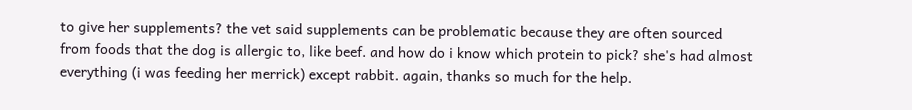to give her supplements? the vet said supplements can be problematic because they are often sourced from foods that the dog is allergic to, like beef. and how do i know which protein to pick? she's had almost everything (i was feeding her merrick) except rabbit. again, thanks so much for the help.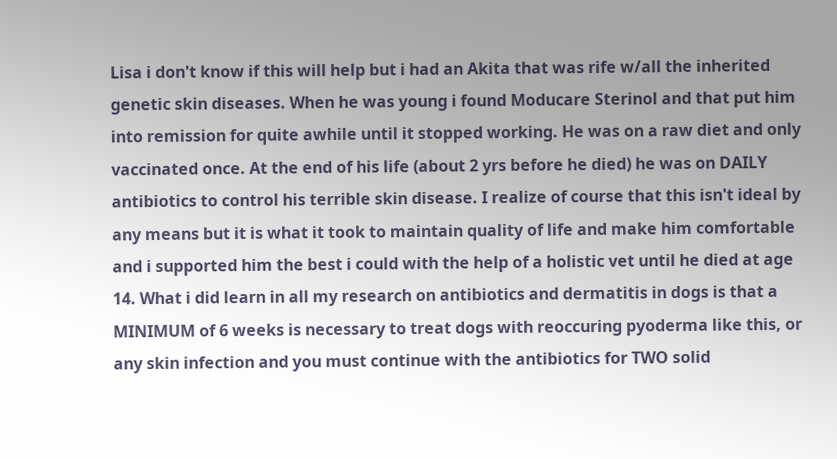Lisa i don't know if this will help but i had an Akita that was rife w/all the inherited genetic skin diseases. When he was young i found Moducare Sterinol and that put him into remission for quite awhile until it stopped working. He was on a raw diet and only vaccinated once. At the end of his life (about 2 yrs before he died) he was on DAILY antibiotics to control his terrible skin disease. I realize of course that this isn't ideal by any means but it is what it took to maintain quality of life and make him comfortable and i supported him the best i could with the help of a holistic vet until he died at age 14. What i did learn in all my research on antibiotics and dermatitis in dogs is that a MINIMUM of 6 weeks is necessary to treat dogs with reoccuring pyoderma like this, or any skin infection and you must continue with the antibiotics for TWO solid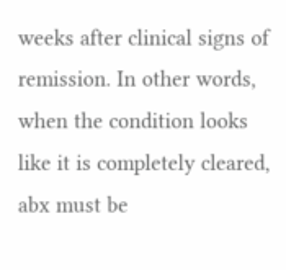weeks after clinical signs of remission. In other words, when the condition looks like it is completely cleared, abx must be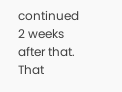continued 2 weeks after that. That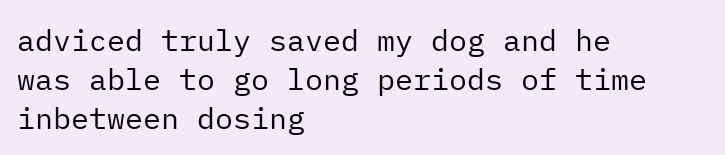adviced truly saved my dog and he was able to go long periods of time inbetween dosing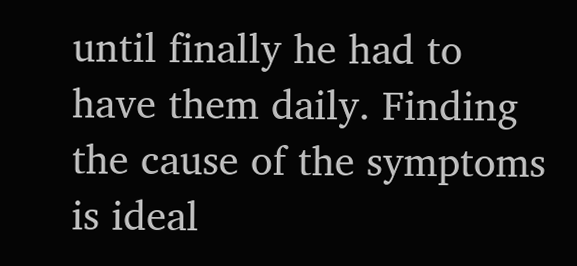until finally he had to have them daily. Finding the cause of the symptoms is ideal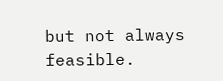but not always feasible.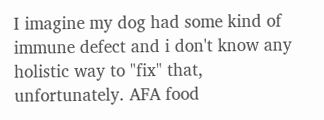I imagine my dog had some kind of immune defect and i don't know any holistic way to "fix" that, unfortunately. AFA food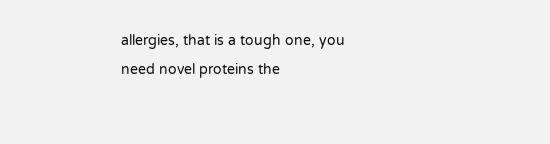allergies, that is a tough one, you need novel proteins the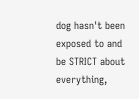dog hasn't been exposed to and be STRICT about everything,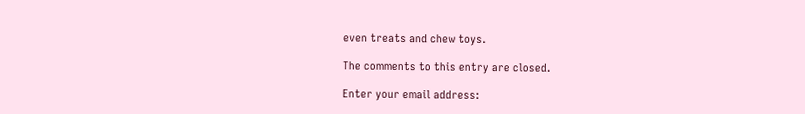even treats and chew toys.

The comments to this entry are closed.

Enter your email address: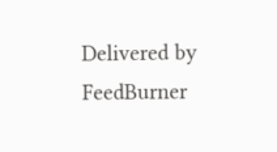Delivered by FeedBurner